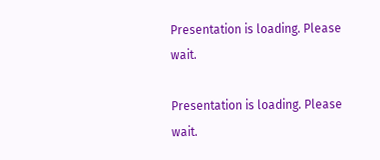Presentation is loading. Please wait.

Presentation is loading. Please wait.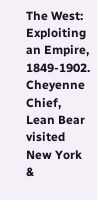The West: Exploiting an Empire, 1849-1902. Cheyenne Chief, Lean Bear visited New York &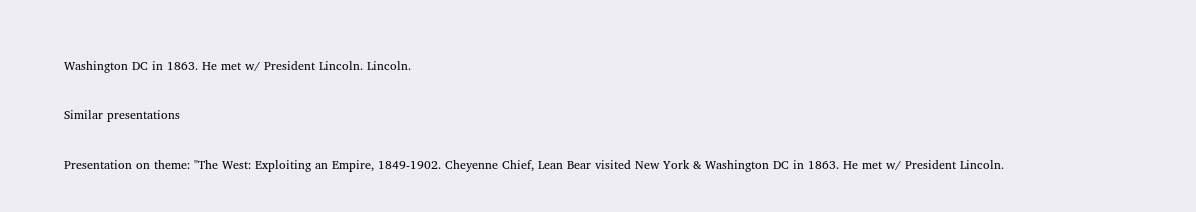Washington DC in 1863. He met w/ President Lincoln. Lincoln.

Similar presentations

Presentation on theme: "The West: Exploiting an Empire, 1849-1902. Cheyenne Chief, Lean Bear visited New York & Washington DC in 1863. He met w/ President Lincoln.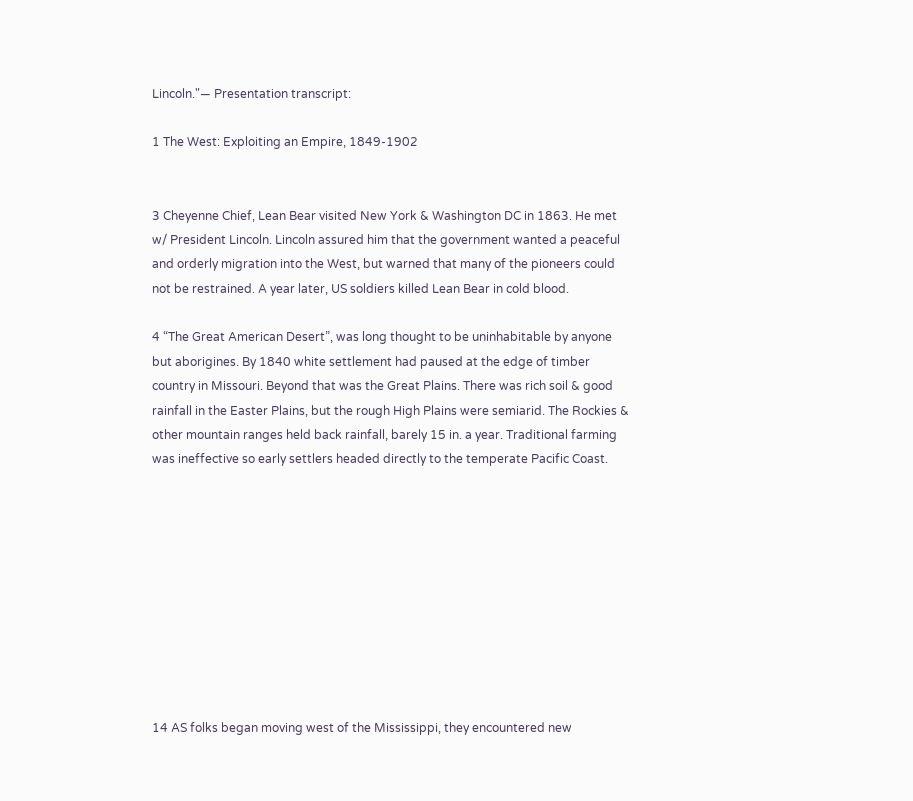Lincoln."— Presentation transcript:

1 The West: Exploiting an Empire, 1849-1902


3 Cheyenne Chief, Lean Bear visited New York & Washington DC in 1863. He met w/ President Lincoln. Lincoln assured him that the government wanted a peaceful and orderly migration into the West, but warned that many of the pioneers could not be restrained. A year later, US soldiers killed Lean Bear in cold blood.

4 “The Great American Desert”, was long thought to be uninhabitable by anyone but aborigines. By 1840 white settlement had paused at the edge of timber country in Missouri. Beyond that was the Great Plains. There was rich soil & good rainfall in the Easter Plains, but the rough High Plains were semiarid. The Rockies & other mountain ranges held back rainfall, barely 15 in. a year. Traditional farming was ineffective so early settlers headed directly to the temperate Pacific Coast.










14 AS folks began moving west of the Mississippi, they encountered new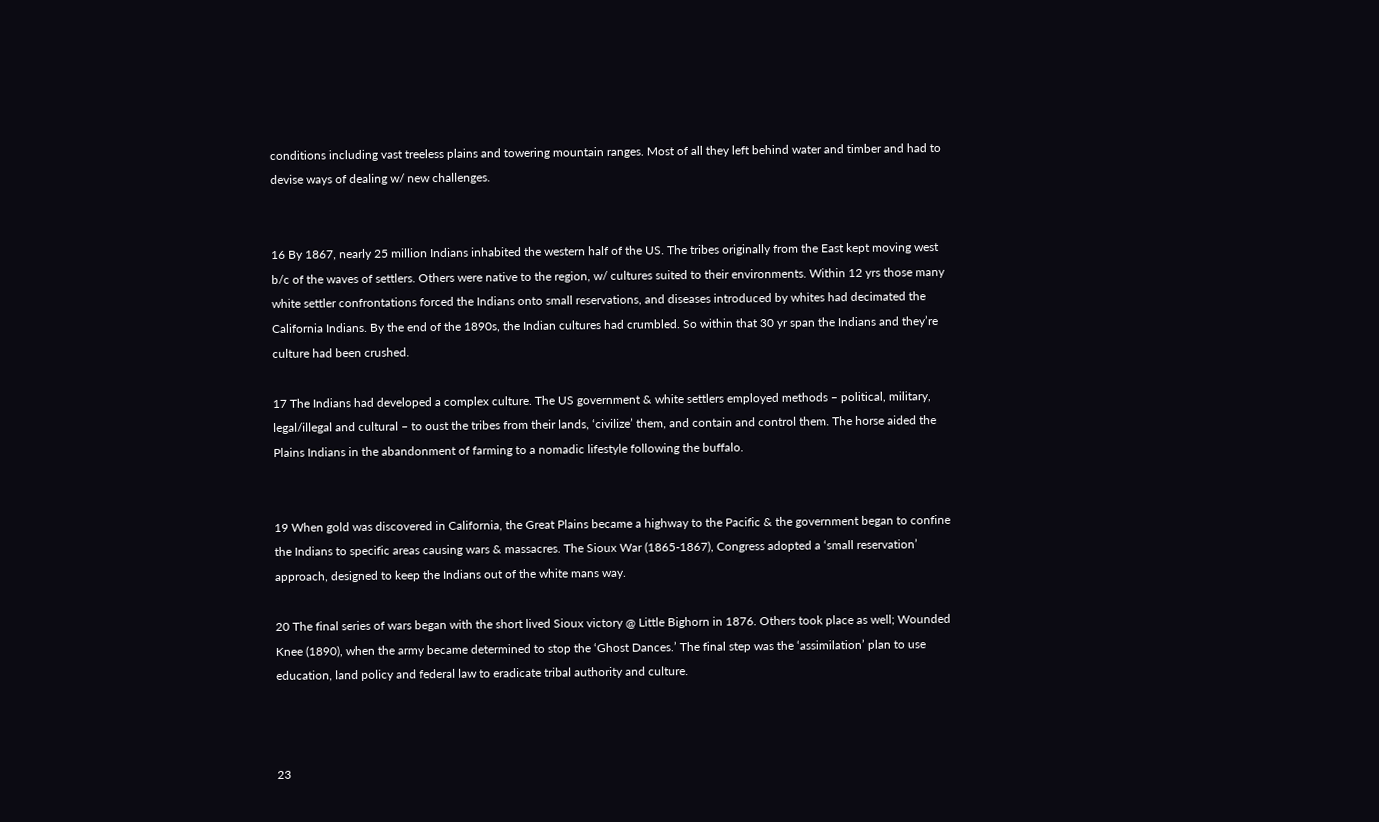conditions including vast treeless plains and towering mountain ranges. Most of all they left behind water and timber and had to devise ways of dealing w/ new challenges.


16 By 1867, nearly 25 million Indians inhabited the western half of the US. The tribes originally from the East kept moving west b/c of the waves of settlers. Others were native to the region, w/ cultures suited to their environments. Within 12 yrs those many white settler confrontations forced the Indians onto small reservations, and diseases introduced by whites had decimated the California Indians. By the end of the 1890s, the Indian cultures had crumbled. So within that 30 yr span the Indians and they’re culture had been crushed.

17 The Indians had developed a complex culture. The US government & white settlers employed methods – political, military, legal/illegal and cultural – to oust the tribes from their lands, ‘civilize’ them, and contain and control them. The horse aided the Plains Indians in the abandonment of farming to a nomadic lifestyle following the buffalo.


19 When gold was discovered in California, the Great Plains became a highway to the Pacific & the government began to confine the Indians to specific areas causing wars & massacres. The Sioux War (1865-1867), Congress adopted a ‘small reservation’ approach, designed to keep the Indians out of the white mans way.

20 The final series of wars began with the short lived Sioux victory @ Little Bighorn in 1876. Others took place as well; Wounded Knee (1890), when the army became determined to stop the ‘Ghost Dances.’ The final step was the ‘assimilation’ plan to use education, land policy and federal law to eradicate tribal authority and culture.



23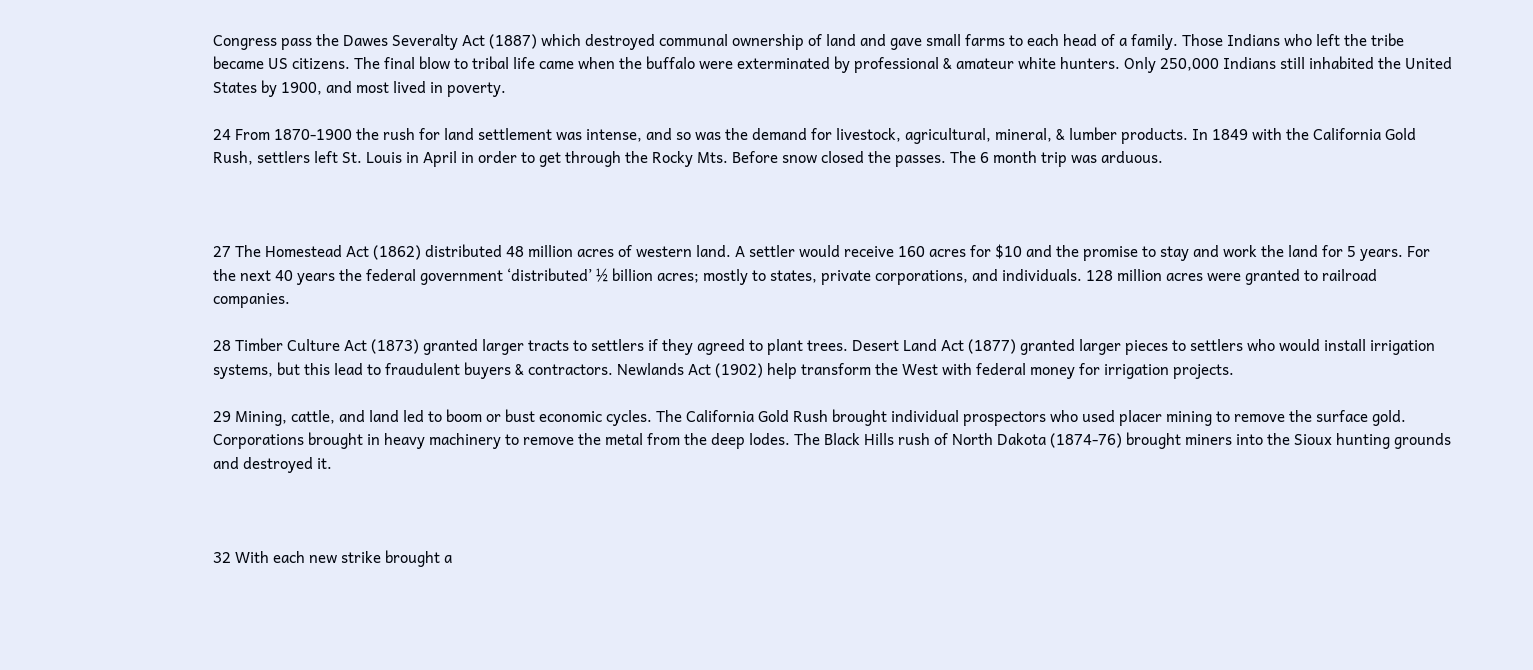Congress pass the Dawes Severalty Act (1887) which destroyed communal ownership of land and gave small farms to each head of a family. Those Indians who left the tribe became US citizens. The final blow to tribal life came when the buffalo were exterminated by professional & amateur white hunters. Only 250,000 Indians still inhabited the United States by 1900, and most lived in poverty.

24 From 1870-1900 the rush for land settlement was intense, and so was the demand for livestock, agricultural, mineral, & lumber products. In 1849 with the California Gold Rush, settlers left St. Louis in April in order to get through the Rocky Mts. Before snow closed the passes. The 6 month trip was arduous.



27 The Homestead Act (1862) distributed 48 million acres of western land. A settler would receive 160 acres for $10 and the promise to stay and work the land for 5 years. For the next 40 years the federal government ‘distributed’ ½ billion acres; mostly to states, private corporations, and individuals. 128 million acres were granted to railroad companies.

28 Timber Culture Act (1873) granted larger tracts to settlers if they agreed to plant trees. Desert Land Act (1877) granted larger pieces to settlers who would install irrigation systems, but this lead to fraudulent buyers & contractors. Newlands Act (1902) help transform the West with federal money for irrigation projects.

29 Mining, cattle, and land led to boom or bust economic cycles. The California Gold Rush brought individual prospectors who used placer mining to remove the surface gold. Corporations brought in heavy machinery to remove the metal from the deep lodes. The Black Hills rush of North Dakota (1874-76) brought miners into the Sioux hunting grounds and destroyed it.



32 With each new strike brought a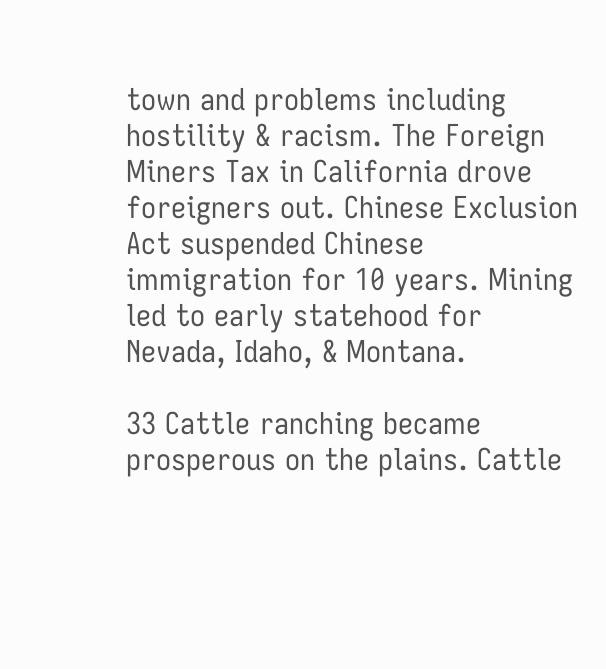town and problems including hostility & racism. The Foreign Miners Tax in California drove foreigners out. Chinese Exclusion Act suspended Chinese immigration for 10 years. Mining led to early statehood for Nevada, Idaho, & Montana.

33 Cattle ranching became prosperous on the plains. Cattle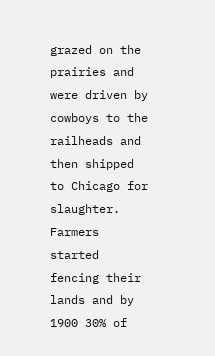grazed on the prairies and were driven by cowboys to the railheads and then shipped to Chicago for slaughter. Farmers started fencing their lands and by 1900 30% of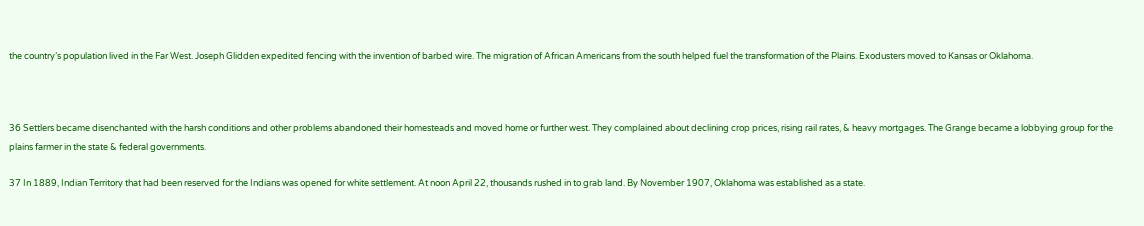the country’s population lived in the Far West. Joseph Glidden expedited fencing with the invention of barbed wire. The migration of African Americans from the south helped fuel the transformation of the Plains. Exodusters moved to Kansas or Oklahoma.



36 Settlers became disenchanted with the harsh conditions and other problems abandoned their homesteads and moved home or further west. They complained about declining crop prices, rising rail rates, & heavy mortgages. The Grange became a lobbying group for the plains farmer in the state & federal governments.

37 In 1889, Indian Territory that had been reserved for the Indians was opened for white settlement. At noon April 22, thousands rushed in to grab land. By November 1907, Oklahoma was established as a state.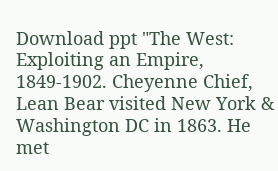Download ppt "The West: Exploiting an Empire, 1849-1902. Cheyenne Chief, Lean Bear visited New York & Washington DC in 1863. He met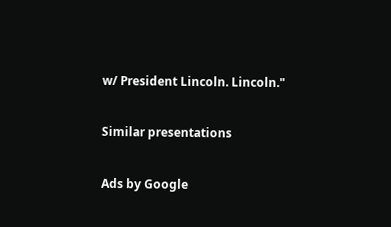w/ President Lincoln. Lincoln."

Similar presentations

Ads by Google